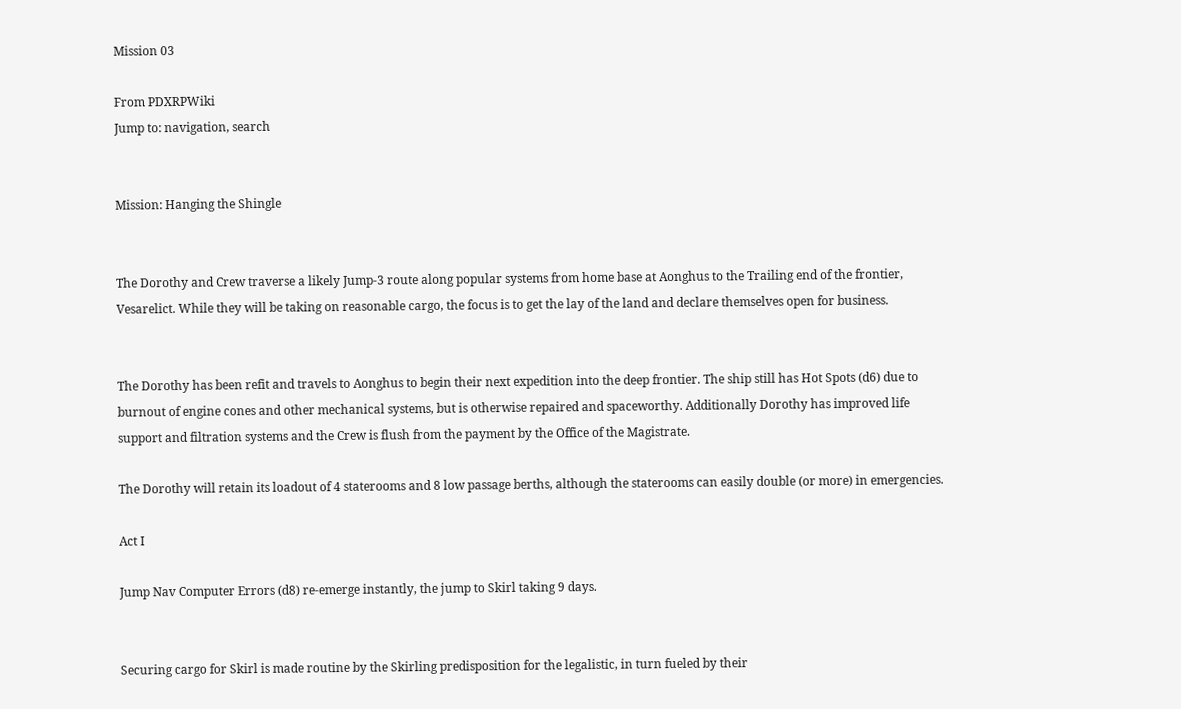Mission 03

From PDXRPWiki
Jump to: navigation, search


Mission: Hanging the Shingle


The Dorothy and Crew traverse a likely Jump-3 route along popular systems from home base at Aonghus to the Trailing end of the frontier, Vesarelict. While they will be taking on reasonable cargo, the focus is to get the lay of the land and declare themselves open for business.


The Dorothy has been refit and travels to Aonghus to begin their next expedition into the deep frontier. The ship still has Hot Spots (d6) due to burnout of engine cones and other mechanical systems, but is otherwise repaired and spaceworthy. Additionally Dorothy has improved life support and filtration systems and the Crew is flush from the payment by the Office of the Magistrate.

The Dorothy will retain its loadout of 4 staterooms and 8 low passage berths, although the staterooms can easily double (or more) in emergencies.

Act I

Jump Nav Computer Errors (d8) re-emerge instantly, the jump to Skirl taking 9 days.


Securing cargo for Skirl is made routine by the Skirling predisposition for the legalistic, in turn fueled by their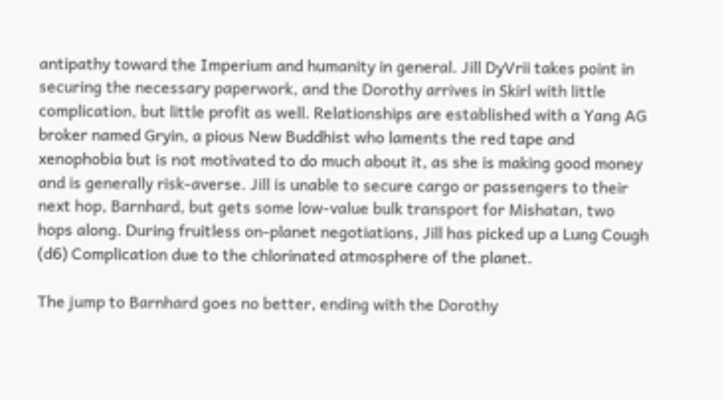antipathy toward the Imperium and humanity in general. Jill DyVrii takes point in securing the necessary paperwork, and the Dorothy arrives in Skirl with little complication, but little profit as well. Relationships are established with a Yang AG broker named Gryin, a pious New Buddhist who laments the red tape and xenophobia but is not motivated to do much about it, as she is making good money and is generally risk-averse. Jill is unable to secure cargo or passengers to their next hop, Barnhard, but gets some low-value bulk transport for Mishatan, two hops along. During fruitless on-planet negotiations, Jill has picked up a Lung Cough (d6) Complication due to the chlorinated atmosphere of the planet.

The jump to Barnhard goes no better, ending with the Dorothy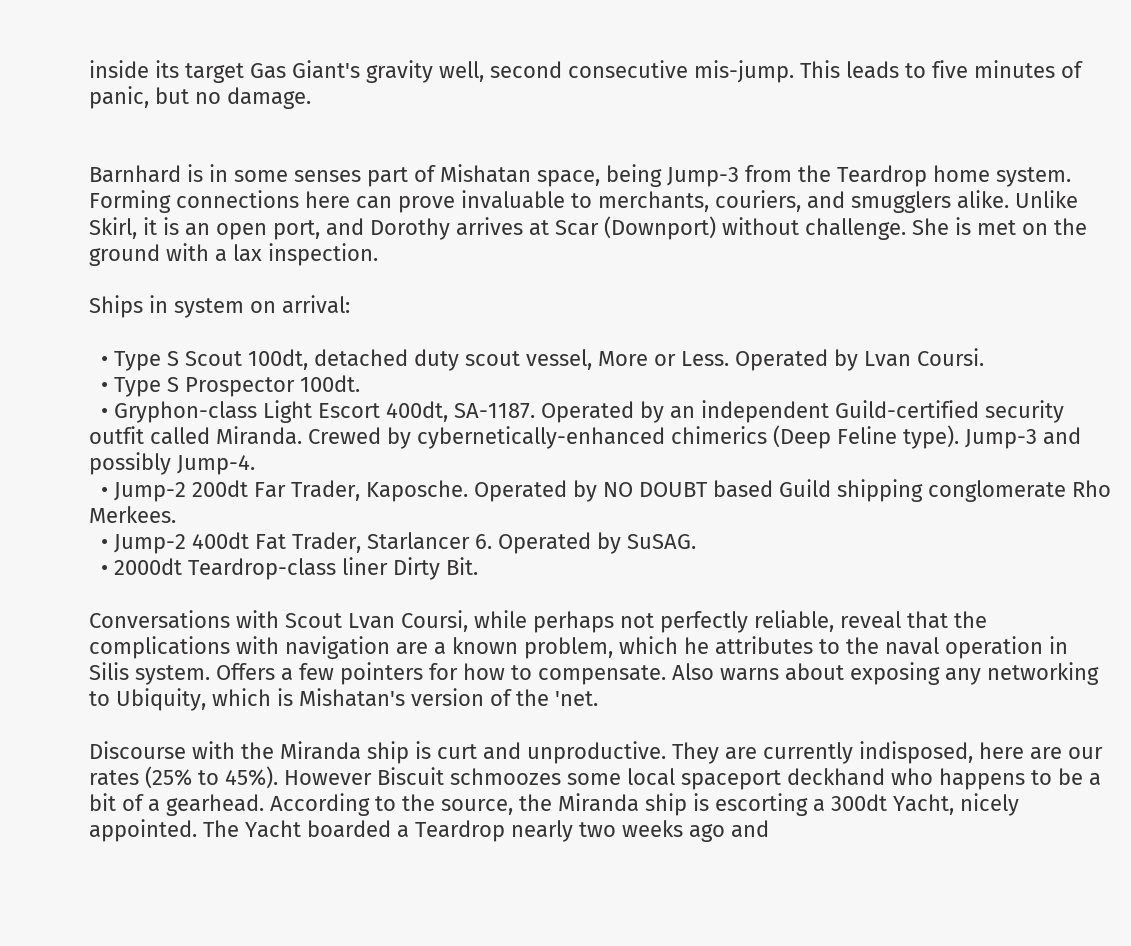inside its target Gas Giant's gravity well, second consecutive mis-jump. This leads to five minutes of panic, but no damage.


Barnhard is in some senses part of Mishatan space, being Jump-3 from the Teardrop home system. Forming connections here can prove invaluable to merchants, couriers, and smugglers alike. Unlike Skirl, it is an open port, and Dorothy arrives at Scar (Downport) without challenge. She is met on the ground with a lax inspection.

Ships in system on arrival:

  • Type S Scout 100dt, detached duty scout vessel, More or Less. Operated by Lvan Coursi.
  • Type S Prospector 100dt.
  • Gryphon-class Light Escort 400dt, SA-1187. Operated by an independent Guild-certified security outfit called Miranda. Crewed by cybernetically-enhanced chimerics (Deep Feline type). Jump-3 and possibly Jump-4.
  • Jump-2 200dt Far Trader, Kaposche. Operated by NO DOUBT based Guild shipping conglomerate Rho Merkees.
  • Jump-2 400dt Fat Trader, Starlancer 6. Operated by SuSAG.
  • 2000dt Teardrop-class liner Dirty Bit.

Conversations with Scout Lvan Coursi, while perhaps not perfectly reliable, reveal that the complications with navigation are a known problem, which he attributes to the naval operation in Silis system. Offers a few pointers for how to compensate. Also warns about exposing any networking to Ubiquity, which is Mishatan's version of the 'net.

Discourse with the Miranda ship is curt and unproductive. They are currently indisposed, here are our rates (25% to 45%). However Biscuit schmoozes some local spaceport deckhand who happens to be a bit of a gearhead. According to the source, the Miranda ship is escorting a 300dt Yacht, nicely appointed. The Yacht boarded a Teardrop nearly two weeks ago and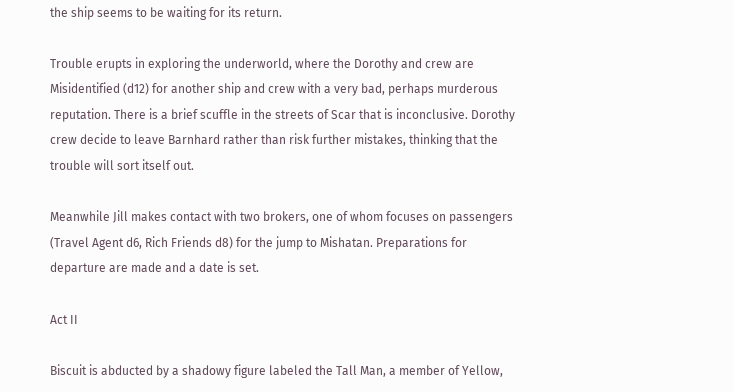the ship seems to be waiting for its return.

Trouble erupts in exploring the underworld, where the Dorothy and crew are Misidentified (d12) for another ship and crew with a very bad, perhaps murderous reputation. There is a brief scuffle in the streets of Scar that is inconclusive. Dorothy crew decide to leave Barnhard rather than risk further mistakes, thinking that the trouble will sort itself out.

Meanwhile Jill makes contact with two brokers, one of whom focuses on passengers (Travel Agent d6, Rich Friends d8) for the jump to Mishatan. Preparations for departure are made and a date is set.

Act II

Biscuit is abducted by a shadowy figure labeled the Tall Man, a member of Yellow,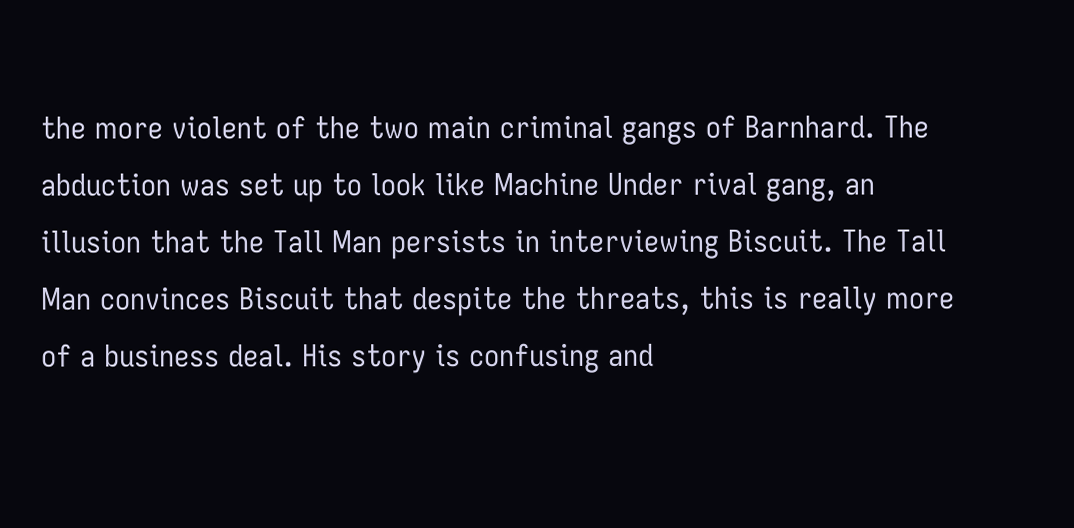the more violent of the two main criminal gangs of Barnhard. The abduction was set up to look like Machine Under rival gang, an illusion that the Tall Man persists in interviewing Biscuit. The Tall Man convinces Biscuit that despite the threats, this is really more of a business deal. His story is confusing and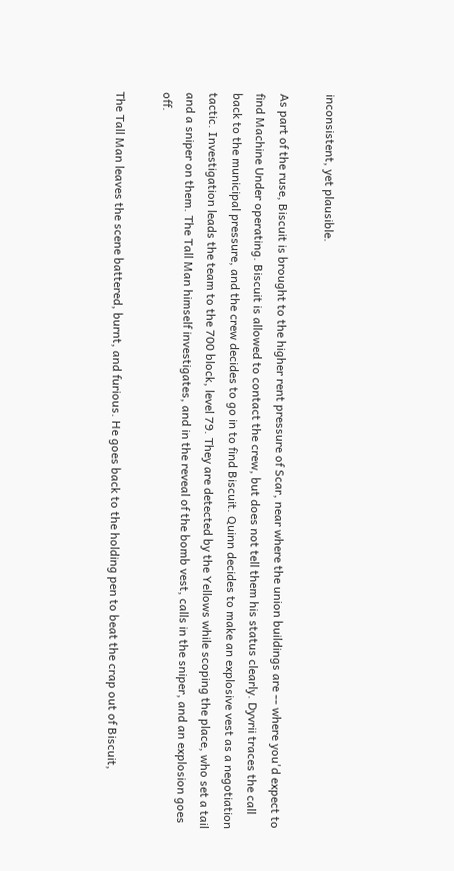inconsistent, yet plausible.

As part of the ruse, Biscuit is brought to the higher rent pressure of Scar, near where the union buildings are -- where you'd expect to find Machine Under operating. Biscuit is allowed to contact the crew, but does not tell them his status clearly. Dyvrii traces the call back to the municipal pressure, and the crew decides to go in to find Biscuit. Quinn decides to make an explosive vest as a negotiation tactic. Investigation leads the team to the 700 block, level 79. They are detected by the Yellows while scoping the place, who set a tail and a sniper on them. The Tall Man himself investigates, and in the reveal of the bomb vest, calls in the sniper, and an explosion goes off.

The Tall Man leaves the scene battered, burnt, and furious. He goes back to the holding pen to beat the crap out of Biscuit,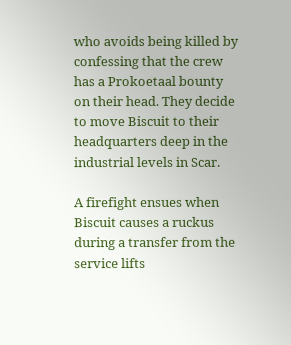who avoids being killed by confessing that the crew has a Prokoetaal bounty on their head. They decide to move Biscuit to their headquarters deep in the industrial levels in Scar.

A firefight ensues when Biscuit causes a ruckus during a transfer from the service lifts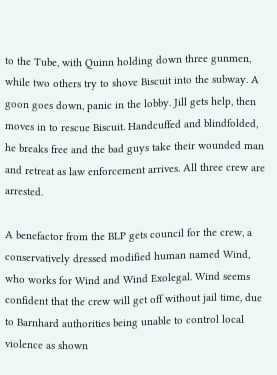to the Tube, with Quinn holding down three gunmen, while two others try to shove Biscuit into the subway. A goon goes down, panic in the lobby. Jill gets help, then moves in to rescue Biscuit. Handcuffed and blindfolded, he breaks free and the bad guys take their wounded man and retreat as law enforcement arrives. All three crew are arrested.

A benefactor from the BLP gets council for the crew, a conservatively dressed modified human named Wind, who works for Wind and Wind Exolegal. Wind seems confident that the crew will get off without jail time, due to Barnhard authorities being unable to control local violence as shown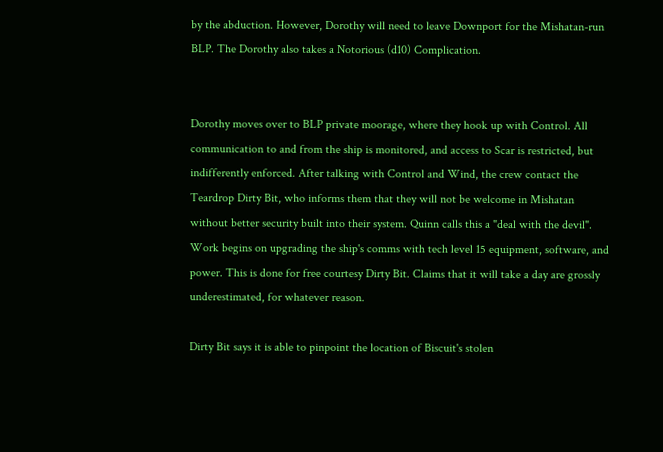by the abduction. However, Dorothy will need to leave Downport for the Mishatan-run BLP. The Dorothy also takes a Notorious (d10) Complication.


Dorothy moves over to BLP private moorage, where they hook up with Control. All communication to and from the ship is monitored, and access to Scar is restricted, but indifferently enforced. After talking with Control and Wind, the crew contact the Teardrop Dirty Bit, who informs them that they will not be welcome in Mishatan without better security built into their system. Quinn calls this a "deal with the devil". Work begins on upgrading the ship's comms with tech level 15 equipment, software, and power. This is done for free courtesy Dirty Bit. Claims that it will take a day are grossly underestimated, for whatever reason.

Dirty Bit says it is able to pinpoint the location of Biscuit's stolen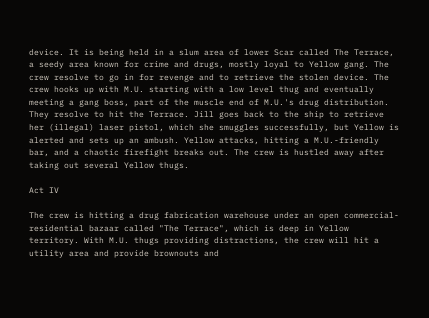device. It is being held in a slum area of lower Scar called The Terrace, a seedy area known for crime and drugs, mostly loyal to Yellow gang. The crew resolve to go in for revenge and to retrieve the stolen device. The crew hooks up with M.U. starting with a low level thug and eventually meeting a gang boss, part of the muscle end of M.U.'s drug distribution. They resolve to hit the Terrace. Jill goes back to the ship to retrieve her (illegal) laser pistol, which she smuggles successfully, but Yellow is alerted and sets up an ambush. Yellow attacks, hitting a M.U.-friendly bar, and a chaotic firefight breaks out. The crew is hustled away after taking out several Yellow thugs.

Act IV

The crew is hitting a drug fabrication warehouse under an open commercial-residential bazaar called "The Terrace", which is deep in Yellow territory. With M.U. thugs providing distractions, the crew will hit a utility area and provide brownouts and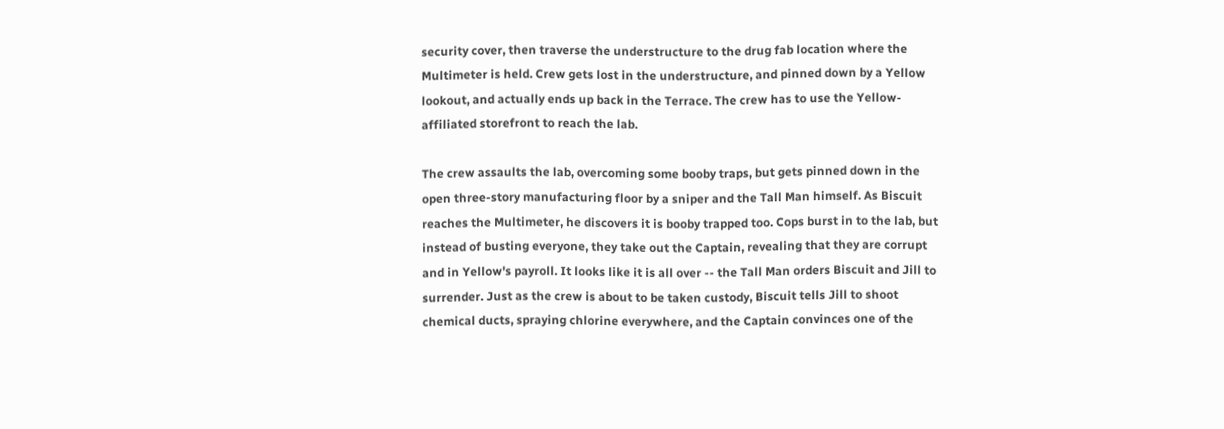security cover, then traverse the understructure to the drug fab location where the Multimeter is held. Crew gets lost in the understructure, and pinned down by a Yellow lookout, and actually ends up back in the Terrace. The crew has to use the Yellow-affiliated storefront to reach the lab.

The crew assaults the lab, overcoming some booby traps, but gets pinned down in the open three-story manufacturing floor by a sniper and the Tall Man himself. As Biscuit reaches the Multimeter, he discovers it is booby trapped too. Cops burst in to the lab, but instead of busting everyone, they take out the Captain, revealing that they are corrupt and in Yellow's payroll. It looks like it is all over -- the Tall Man orders Biscuit and Jill to surrender. Just as the crew is about to be taken custody, Biscuit tells Jill to shoot chemical ducts, spraying chlorine everywhere, and the Captain convinces one of the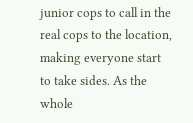junior cops to call in the real cops to the location, making everyone start to take sides. As the whole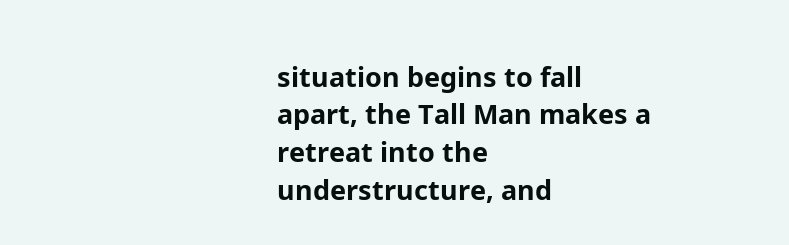situation begins to fall apart, the Tall Man makes a retreat into the understructure, and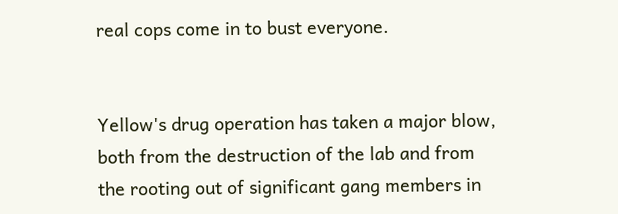real cops come in to bust everyone.


Yellow's drug operation has taken a major blow, both from the destruction of the lab and from the rooting out of significant gang members in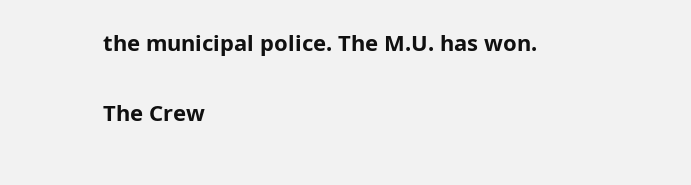the municipal police. The M.U. has won.

The Crew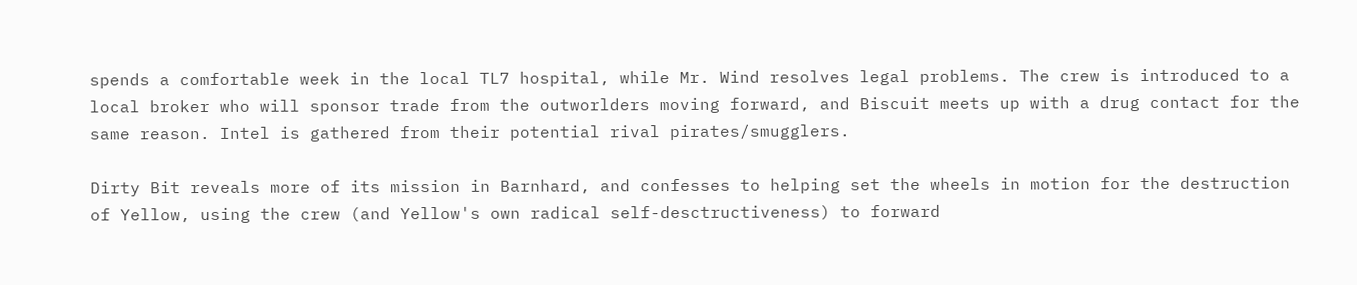spends a comfortable week in the local TL7 hospital, while Mr. Wind resolves legal problems. The crew is introduced to a local broker who will sponsor trade from the outworlders moving forward, and Biscuit meets up with a drug contact for the same reason. Intel is gathered from their potential rival pirates/smugglers.

Dirty Bit reveals more of its mission in Barnhard, and confesses to helping set the wheels in motion for the destruction of Yellow, using the crew (and Yellow's own radical self-desctructiveness) to forward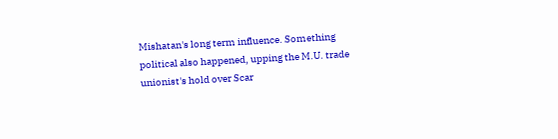Mishatan's long term influence. Something political also happened, upping the M.U. trade unionist's hold over Scar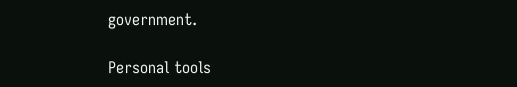government.

Personal tools